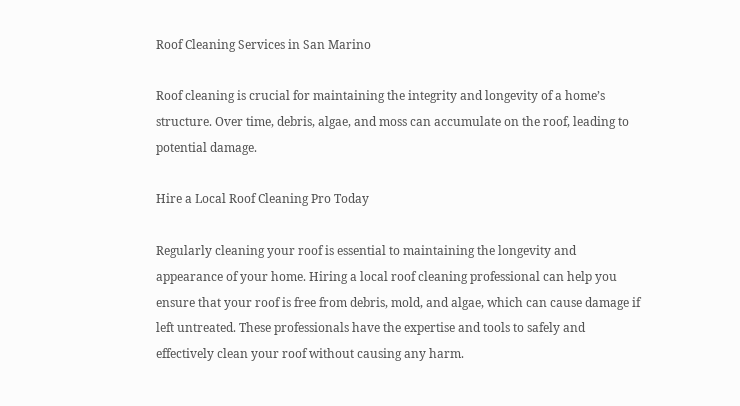Roof Cleaning Services in San Marino

Roof cleaning is crucial for maintaining the integrity and longevity of a home’s structure. Over time, debris, algae, and moss can accumulate on the roof, leading to potential damage.

Hire a Local Roof Cleaning Pro Today

Regularly cleaning your roof is essential to maintaining the longevity and appearance of your home. Hiring a local roof cleaning professional can help you ensure that your roof is free from debris, mold, and algae, which can cause damage if left untreated. These professionals have the expertise and tools to safely and effectively clean your roof without causing any harm.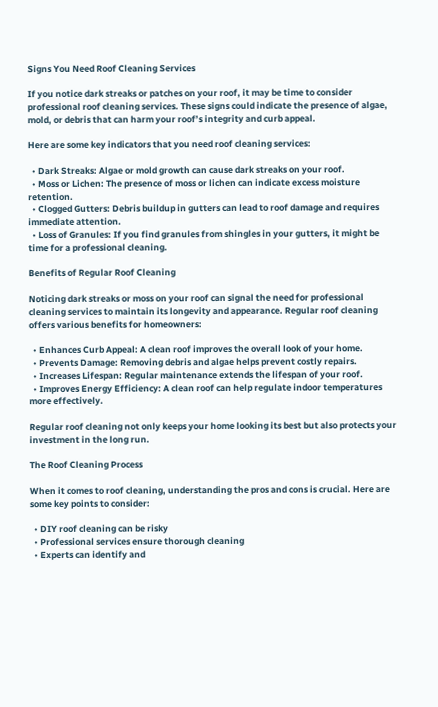Signs You Need Roof Cleaning Services

If you notice dark streaks or patches on your roof, it may be time to consider professional roof cleaning services. These signs could indicate the presence of algae, mold, or debris that can harm your roof’s integrity and curb appeal.

Here are some key indicators that you need roof cleaning services:

  • Dark Streaks: Algae or mold growth can cause dark streaks on your roof.
  • Moss or Lichen: The presence of moss or lichen can indicate excess moisture retention.
  • Clogged Gutters: Debris buildup in gutters can lead to roof damage and requires immediate attention.
  • Loss of Granules: If you find granules from shingles in your gutters, it might be time for a professional cleaning.

Benefits of Regular Roof Cleaning

Noticing dark streaks or moss on your roof can signal the need for professional cleaning services to maintain its longevity and appearance. Regular roof cleaning offers various benefits for homeowners:

  • Enhances Curb Appeal: A clean roof improves the overall look of your home.
  • Prevents Damage: Removing debris and algae helps prevent costly repairs.
  • Increases Lifespan: Regular maintenance extends the lifespan of your roof.
  • Improves Energy Efficiency: A clean roof can help regulate indoor temperatures more effectively.

Regular roof cleaning not only keeps your home looking its best but also protects your investment in the long run.

The Roof Cleaning Process

When it comes to roof cleaning, understanding the pros and cons is crucial. Here are some key points to consider:

  • DIY roof cleaning can be risky
  • Professional services ensure thorough cleaning
  • Experts can identify and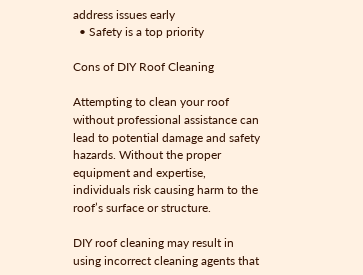address issues early
  • Safety is a top priority

Cons of DIY Roof Cleaning

Attempting to clean your roof without professional assistance can lead to potential damage and safety hazards. Without the proper equipment and expertise, individuals risk causing harm to the roof’s surface or structure.

DIY roof cleaning may result in using incorrect cleaning agents that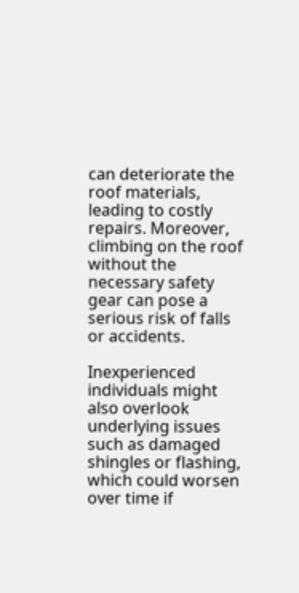can deteriorate the roof materials, leading to costly repairs. Moreover, climbing on the roof without the necessary safety gear can pose a serious risk of falls or accidents.

Inexperienced individuals might also overlook underlying issues such as damaged shingles or flashing, which could worsen over time if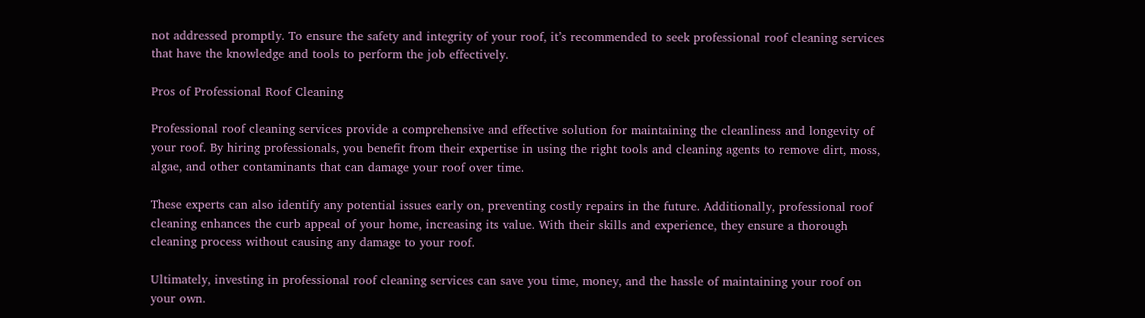not addressed promptly. To ensure the safety and integrity of your roof, it’s recommended to seek professional roof cleaning services that have the knowledge and tools to perform the job effectively.

Pros of Professional Roof Cleaning

Professional roof cleaning services provide a comprehensive and effective solution for maintaining the cleanliness and longevity of your roof. By hiring professionals, you benefit from their expertise in using the right tools and cleaning agents to remove dirt, moss, algae, and other contaminants that can damage your roof over time.

These experts can also identify any potential issues early on, preventing costly repairs in the future. Additionally, professional roof cleaning enhances the curb appeal of your home, increasing its value. With their skills and experience, they ensure a thorough cleaning process without causing any damage to your roof.

Ultimately, investing in professional roof cleaning services can save you time, money, and the hassle of maintaining your roof on your own.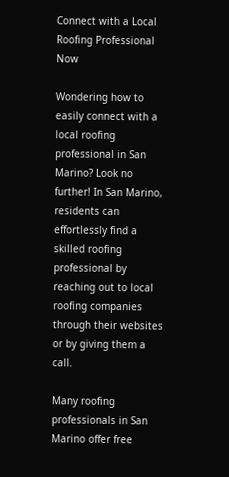Connect with a Local Roofing Professional Now

Wondering how to easily connect with a local roofing professional in San Marino? Look no further! In San Marino, residents can effortlessly find a skilled roofing professional by reaching out to local roofing companies through their websites or by giving them a call.

Many roofing professionals in San Marino offer free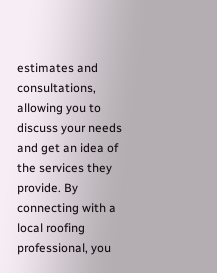estimates and consultations, allowing you to discuss your needs and get an idea of the services they provide. By connecting with a local roofing professional, you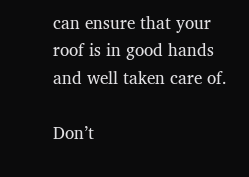can ensure that your roof is in good hands and well taken care of.

Don’t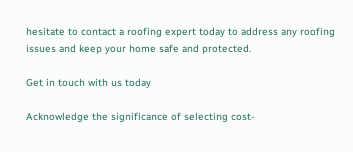hesitate to contact a roofing expert today to address any roofing issues and keep your home safe and protected.

Get in touch with us today

Acknowledge the significance of selecting cost-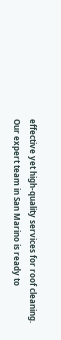effective yet high-quality services for roof cleaning. Our expert team in San Marino is ready to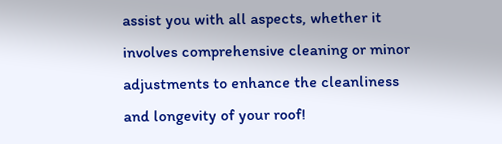assist you with all aspects, whether it involves comprehensive cleaning or minor adjustments to enhance the cleanliness and longevity of your roof!